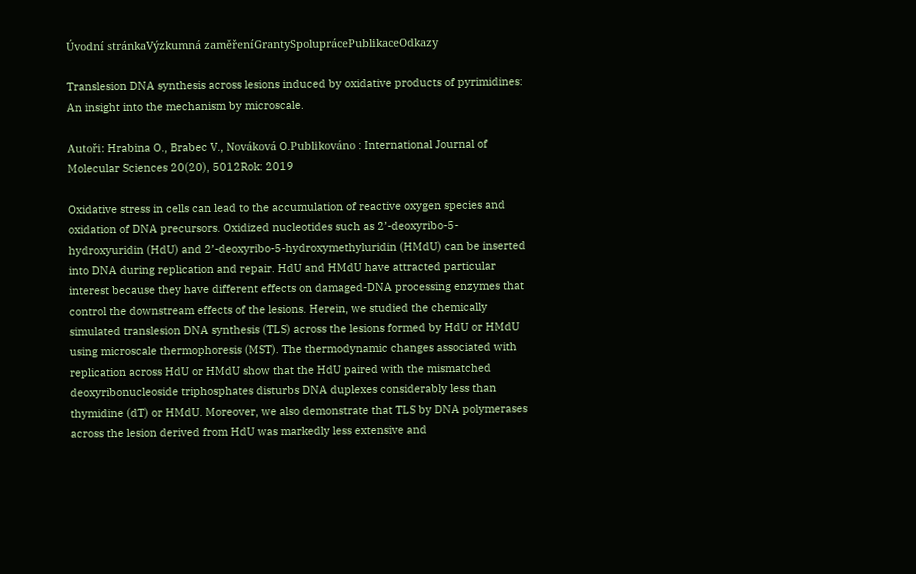Úvodní stránkaVýzkumná zaměřeníGrantySpoluprácePublikaceOdkazy

Translesion DNA synthesis across lesions induced by oxidative products of pyrimidines: An insight into the mechanism by microscale.

Autoři: Hrabina O., Brabec V., Nováková O.Publikováno : International Journal of Molecular Sciences 20(20), 5012Rok: 2019

Oxidative stress in cells can lead to the accumulation of reactive oxygen species and oxidation of DNA precursors. Oxidized nucleotides such as 2’-deoxyribo-5-hydroxyuridin (HdU) and 2’-deoxyribo-5-hydroxymethyluridin (HMdU) can be inserted into DNA during replication and repair. HdU and HMdU have attracted particular interest because they have different effects on damaged-DNA processing enzymes that control the downstream effects of the lesions. Herein, we studied the chemically simulated translesion DNA synthesis (TLS) across the lesions formed by HdU or HMdU using microscale thermophoresis (MST). The thermodynamic changes associated with replication across HdU or HMdU show that the HdU paired with the mismatched deoxyribonucleoside triphosphates disturbs DNA duplexes considerably less than thymidine (dT) or HMdU. Moreover, we also demonstrate that TLS by DNA polymerases across the lesion derived from HdU was markedly less extensive and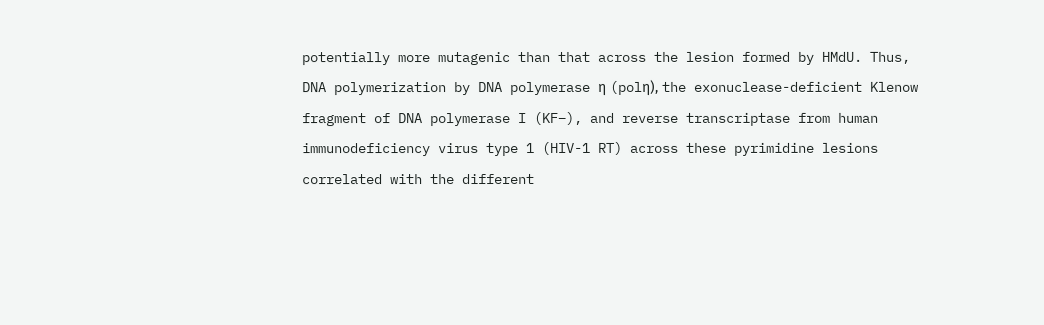potentially more mutagenic than that across the lesion formed by HMdU. Thus, DNA polymerization by DNA polymerase η (polη), the exonuclease-deficient Klenow fragment of DNA polymerase I (KF–), and reverse transcriptase from human immunodeficiency virus type 1 (HIV-1 RT) across these pyrimidine lesions correlated with the different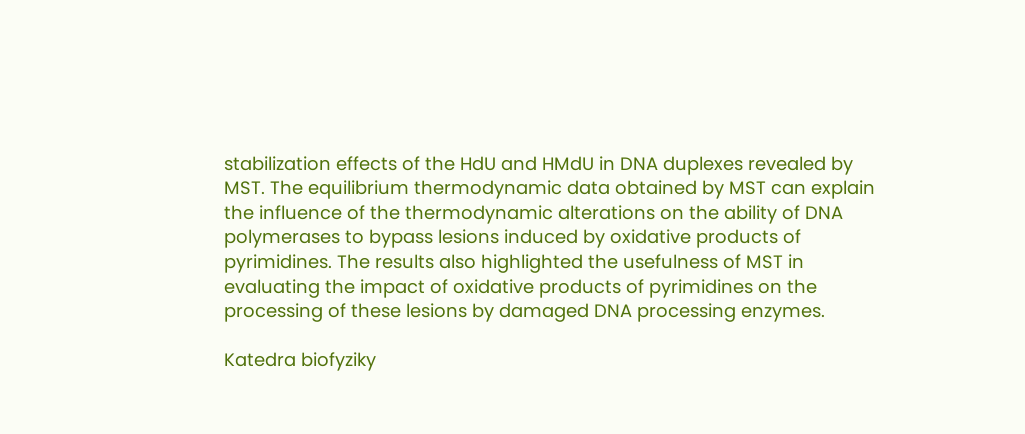stabilization effects of the HdU and HMdU in DNA duplexes revealed by MST. The equilibrium thermodynamic data obtained by MST can explain the influence of the thermodynamic alterations on the ability of DNA polymerases to bypass lesions induced by oxidative products of pyrimidines. The results also highlighted the usefulness of MST in evaluating the impact of oxidative products of pyrimidines on the processing of these lesions by damaged DNA processing enzymes.

Katedra biofyziky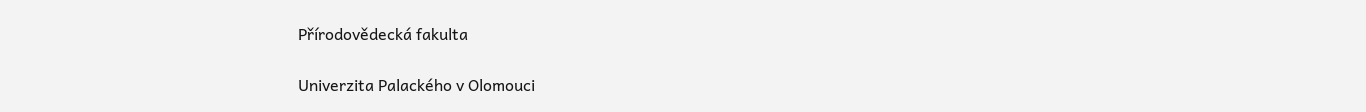Přírodovědecká fakulta

Univerzita Palackého v Olomouci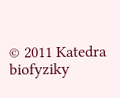© 2011 Katedra biofyziky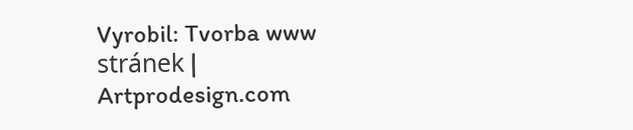Vyrobil: Tvorba www stránek | Artprodesign.com